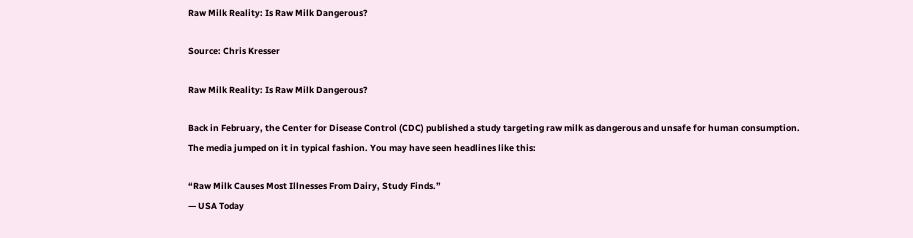Raw Milk Reality: Is Raw Milk Dangerous?

Source: Chris Kresser

Raw Milk Reality: Is Raw Milk Dangerous?

Back in February, the Center for Disease Control (CDC) published a study targeting raw milk as dangerous and unsafe for human consumption. The media jumped on it in typical fashion. You may have seen headlines like this:

“Raw Milk Causes Most Illnesses From Dairy, Study Finds.”
— USA Today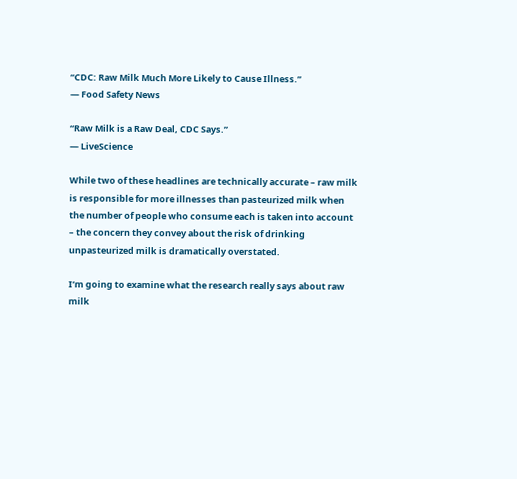“CDC: Raw Milk Much More Likely to Cause Illness.”
— Food Safety News

“Raw Milk is a Raw Deal, CDC Says.”
— LiveScience

While two of these headlines are technically accurate – raw milk is responsible for more illnesses than pasteurized milk when the number of people who consume each is taken into account – the concern they convey about the risk of drinking unpasteurized milk is dramatically overstated.

I’m going to examine what the research really says about raw milk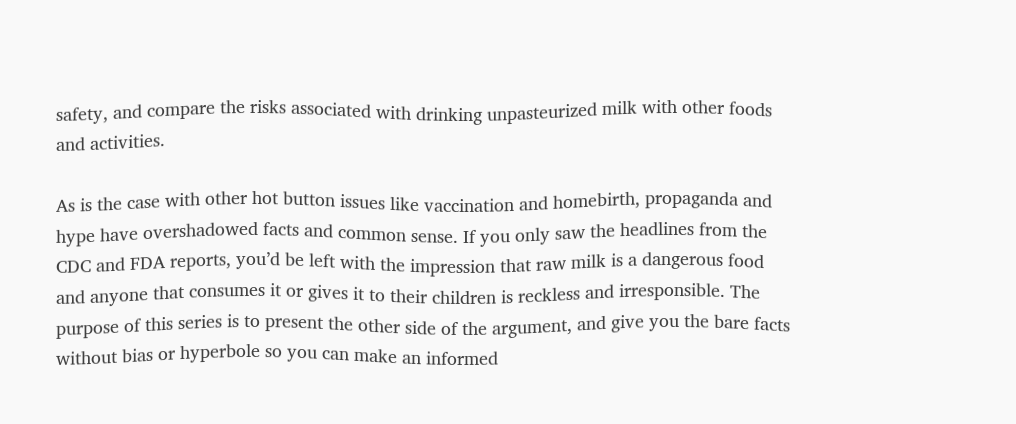safety, and compare the risks associated with drinking unpasteurized milk with other foods and activities.

As is the case with other hot button issues like vaccination and homebirth, propaganda and hype have overshadowed facts and common sense. If you only saw the headlines from the CDC and FDA reports, you’d be left with the impression that raw milk is a dangerous food and anyone that consumes it or gives it to their children is reckless and irresponsible. The purpose of this series is to present the other side of the argument, and give you the bare facts without bias or hyperbole so you can make an informed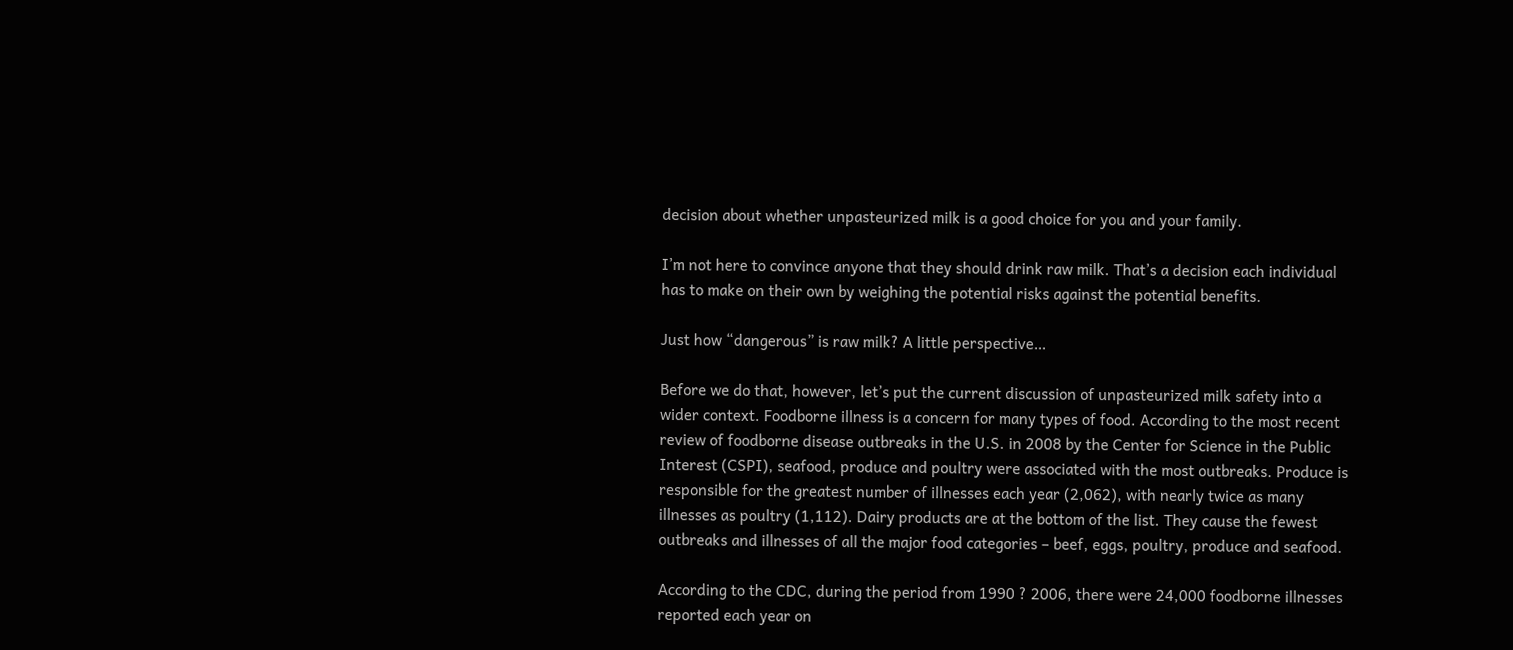decision about whether unpasteurized milk is a good choice for you and your family.

I’m not here to convince anyone that they should drink raw milk. That’s a decision each individual has to make on their own by weighing the potential risks against the potential benefits.

Just how “dangerous” is raw milk? A little perspective…

Before we do that, however, let’s put the current discussion of unpasteurized milk safety into a wider context. Foodborne illness is a concern for many types of food. According to the most recent review of foodborne disease outbreaks in the U.S. in 2008 by the Center for Science in the Public Interest (CSPI), seafood, produce and poultry were associated with the most outbreaks. Produce is responsible for the greatest number of illnesses each year (2,062), with nearly twice as many illnesses as poultry (1,112). Dairy products are at the bottom of the list. They cause the fewest outbreaks and illnesses of all the major food categories – beef, eggs, poultry, produce and seafood.

According to the CDC, during the period from 1990 ? 2006, there were 24,000 foodborne illnesses reported each year on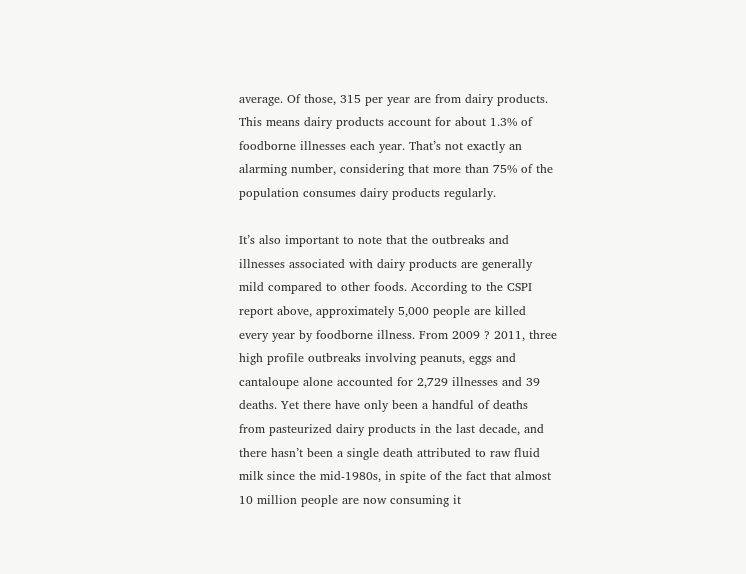average. Of those, 315 per year are from dairy products. This means dairy products account for about 1.3% of foodborne illnesses each year. That’s not exactly an alarming number, considering that more than 75% of the population consumes dairy products regularly.

It’s also important to note that the outbreaks and illnesses associated with dairy products are generally mild compared to other foods. According to the CSPI report above, approximately 5,000 people are killed every year by foodborne illness. From 2009 ? 2011, three high profile outbreaks involving peanuts, eggs and cantaloupe alone accounted for 2,729 illnesses and 39 deaths. Yet there have only been a handful of deaths from pasteurized dairy products in the last decade, and there hasn’t been a single death attributed to raw fluid milk since the mid-1980s, in spite of the fact that almost 10 million people are now consuming it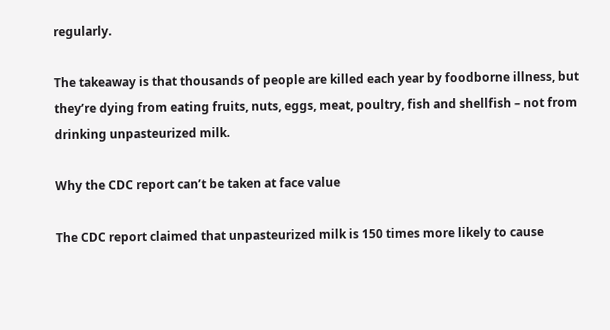regularly.

The takeaway is that thousands of people are killed each year by foodborne illness, but they’re dying from eating fruits, nuts, eggs, meat, poultry, fish and shellfish – not from drinking unpasteurized milk.

Why the CDC report can’t be taken at face value

The CDC report claimed that unpasteurized milk is 150 times more likely to cause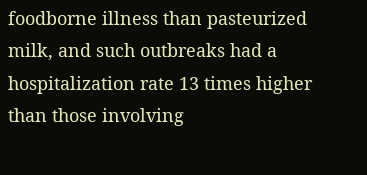foodborne illness than pasteurized milk, and such outbreaks had a hospitalization rate 13 times higher than those involving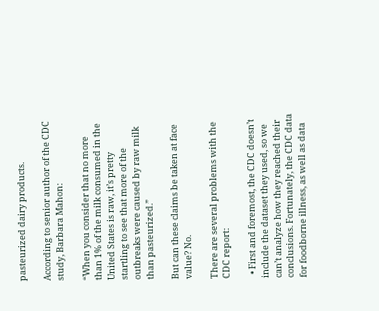pasteurized dairy products.

According to senior author of the CDC study, Barbara Mahon:

“When you consider that no more than 1% of the milk consumed in the United States is raw, it’s pretty startling to see that more of the outbreaks were caused by raw milk than pasteurized.”

But can these claims be taken at face value? No.

There are several problems with the CDC report:

  • First and foremost, the CDC doesn’t include the dataset they used, so we can’t analyze how they reached their conclusions. Fortunately, the CDC data for foodborne illness, as well as data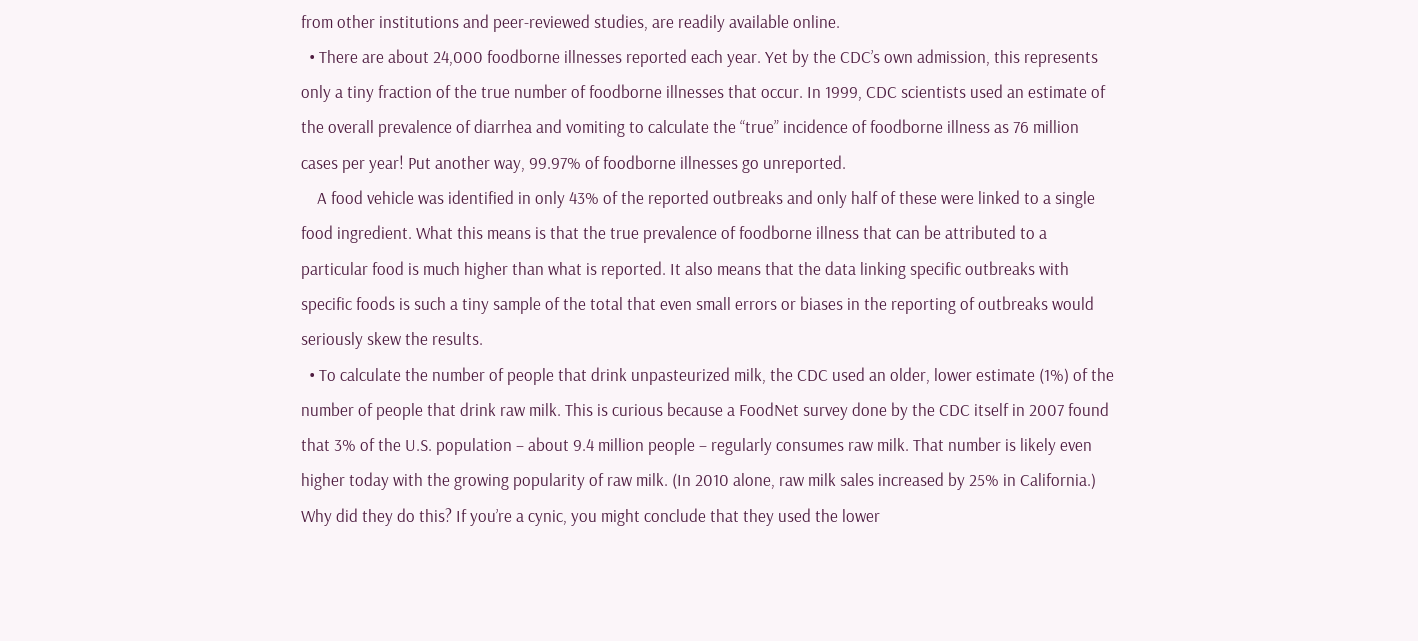from other institutions and peer-reviewed studies, are readily available online.
  • There are about 24,000 foodborne illnesses reported each year. Yet by the CDC’s own admission, this represents only a tiny fraction of the true number of foodborne illnesses that occur. In 1999, CDC scientists used an estimate of the overall prevalence of diarrhea and vomiting to calculate the “true” incidence of foodborne illness as 76 million cases per year! Put another way, 99.97% of foodborne illnesses go unreported.
    A food vehicle was identified in only 43% of the reported outbreaks and only half of these were linked to a single food ingredient. What this means is that the true prevalence of foodborne illness that can be attributed to a particular food is much higher than what is reported. It also means that the data linking specific outbreaks with specific foods is such a tiny sample of the total that even small errors or biases in the reporting of outbreaks would seriously skew the results.
  • To calculate the number of people that drink unpasteurized milk, the CDC used an older, lower estimate (1%) of the number of people that drink raw milk. This is curious because a FoodNet survey done by the CDC itself in 2007 found that 3% of the U.S. population – about 9.4 million people – regularly consumes raw milk. That number is likely even higher today with the growing popularity of raw milk. (In 2010 alone, raw milk sales increased by 25% in California.) Why did they do this? If you’re a cynic, you might conclude that they used the lower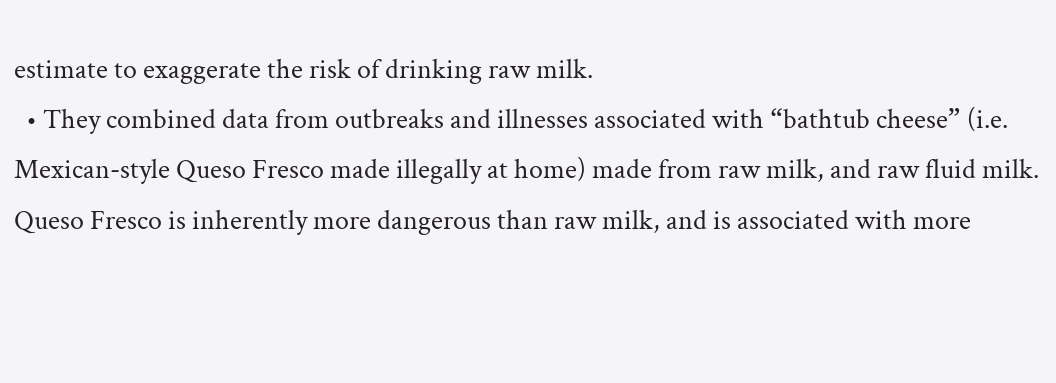estimate to exaggerate the risk of drinking raw milk.
  • They combined data from outbreaks and illnesses associated with “bathtub cheese” (i.e. Mexican-style Queso Fresco made illegally at home) made from raw milk, and raw fluid milk. Queso Fresco is inherently more dangerous than raw milk, and is associated with more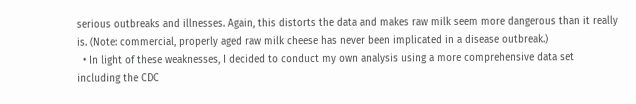serious outbreaks and illnesses. Again, this distorts the data and makes raw milk seem more dangerous than it really is. (Note: commercial, properly aged raw milk cheese has never been implicated in a disease outbreak.)
  • In light of these weaknesses, I decided to conduct my own analysis using a more comprehensive data set including the CDC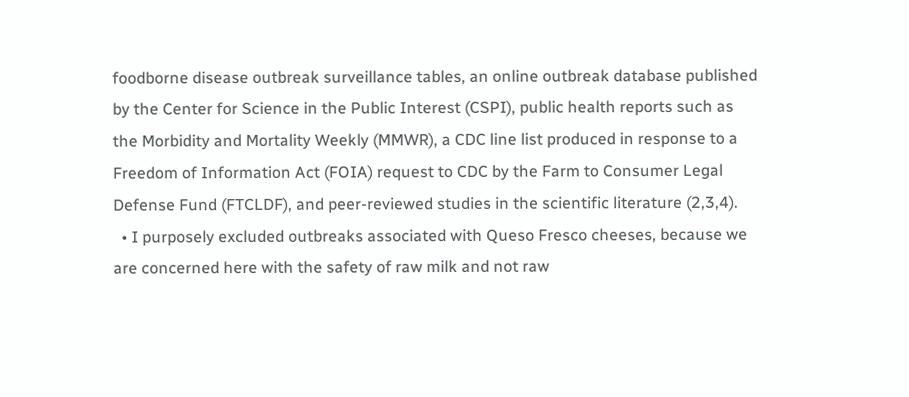foodborne disease outbreak surveillance tables, an online outbreak database published by the Center for Science in the Public Interest (CSPI), public health reports such as the Morbidity and Mortality Weekly (MMWR), a CDC line list produced in response to a Freedom of Information Act (FOIA) request to CDC by the Farm to Consumer Legal Defense Fund (FTCLDF), and peer-reviewed studies in the scientific literature (2,3,4).
  • I purposely excluded outbreaks associated with Queso Fresco cheeses, because we are concerned here with the safety of raw milk and not raw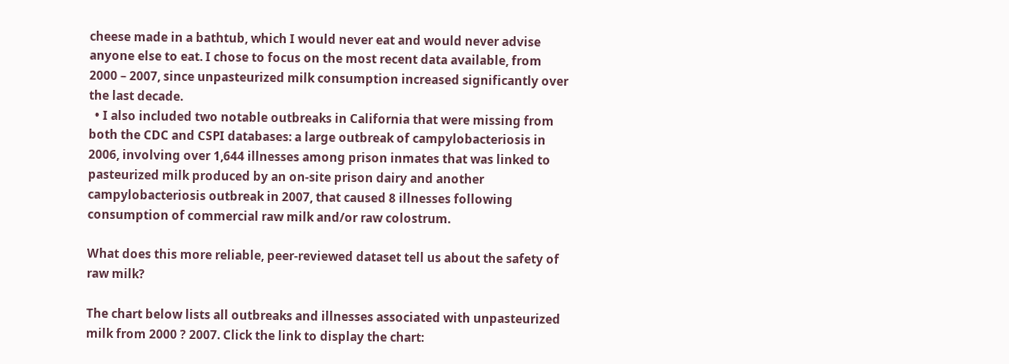cheese made in a bathtub, which I would never eat and would never advise anyone else to eat. I chose to focus on the most recent data available, from 2000 – 2007, since unpasteurized milk consumption increased significantly over the last decade.
  • I also included two notable outbreaks in California that were missing from both the CDC and CSPI databases: a large outbreak of campylobacteriosis in 2006, involving over 1,644 illnesses among prison inmates that was linked to pasteurized milk produced by an on-site prison dairy and another campylobacteriosis outbreak in 2007, that caused 8 illnesses following consumption of commercial raw milk and/or raw colostrum.

What does this more reliable, peer-reviewed dataset tell us about the safety of raw milk?

The chart below lists all outbreaks and illnesses associated with unpasteurized milk from 2000 ? 2007. Click the link to display the chart: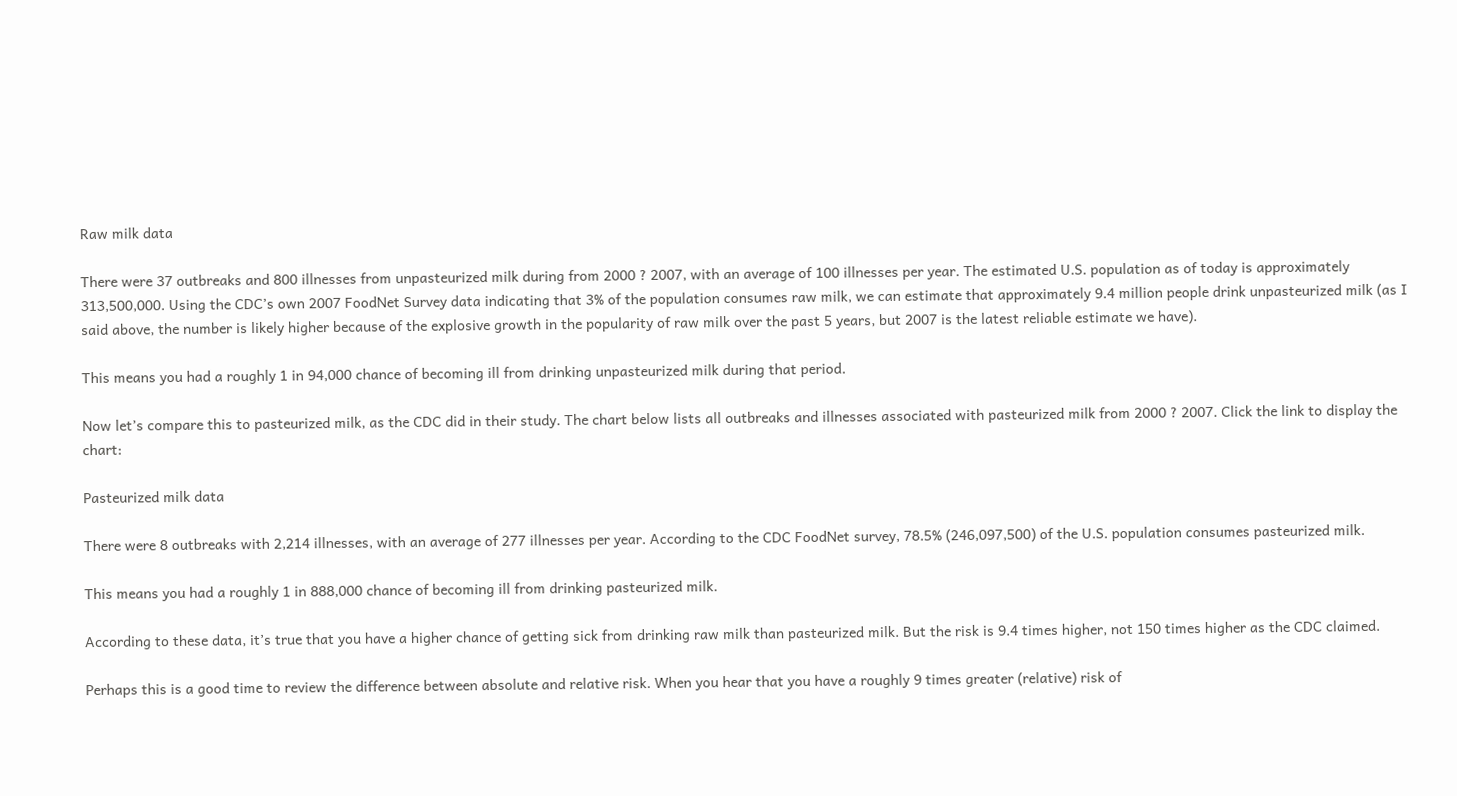Raw milk data

There were 37 outbreaks and 800 illnesses from unpasteurized milk during from 2000 ? 2007, with an average of 100 illnesses per year. The estimated U.S. population as of today is approximately 313,500,000. Using the CDC’s own 2007 FoodNet Survey data indicating that 3% of the population consumes raw milk, we can estimate that approximately 9.4 million people drink unpasteurized milk (as I said above, the number is likely higher because of the explosive growth in the popularity of raw milk over the past 5 years, but 2007 is the latest reliable estimate we have).

This means you had a roughly 1 in 94,000 chance of becoming ill from drinking unpasteurized milk during that period.

Now let’s compare this to pasteurized milk, as the CDC did in their study. The chart below lists all outbreaks and illnesses associated with pasteurized milk from 2000 ? 2007. Click the link to display the chart:

Pasteurized milk data

There were 8 outbreaks with 2,214 illnesses, with an average of 277 illnesses per year. According to the CDC FoodNet survey, 78.5% (246,097,500) of the U.S. population consumes pasteurized milk.

This means you had a roughly 1 in 888,000 chance of becoming ill from drinking pasteurized milk.

According to these data, it’s true that you have a higher chance of getting sick from drinking raw milk than pasteurized milk. But the risk is 9.4 times higher, not 150 times higher as the CDC claimed.

Perhaps this is a good time to review the difference between absolute and relative risk. When you hear that you have a roughly 9 times greater (relative) risk of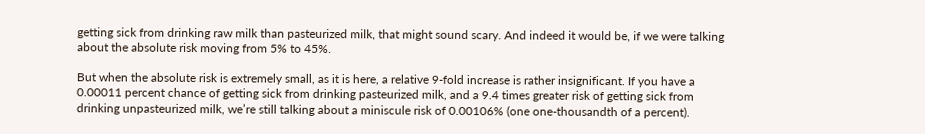getting sick from drinking raw milk than pasteurized milk, that might sound scary. And indeed it would be, if we were talking about the absolute risk moving from 5% to 45%.

But when the absolute risk is extremely small, as it is here, a relative 9-fold increase is rather insignificant. If you have a 0.00011 percent chance of getting sick from drinking pasteurized milk, and a 9.4 times greater risk of getting sick from drinking unpasteurized milk, we’re still talking about a miniscule risk of 0.00106% (one one-thousandth of a percent).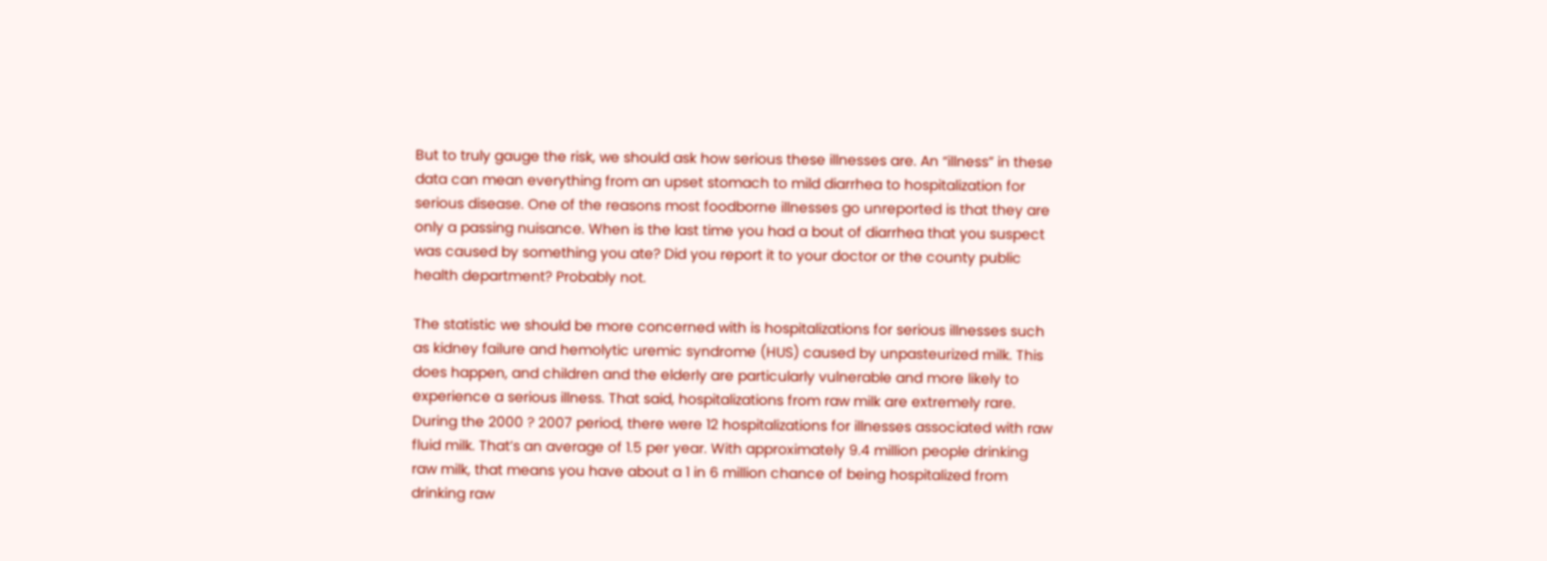But to truly gauge the risk, we should ask how serious these illnesses are. An “illness” in these data can mean everything from an upset stomach to mild diarrhea to hospitalization for serious disease. One of the reasons most foodborne illnesses go unreported is that they are only a passing nuisance. When is the last time you had a bout of diarrhea that you suspect was caused by something you ate? Did you report it to your doctor or the county public health department? Probably not.

The statistic we should be more concerned with is hospitalizations for serious illnesses such as kidney failure and hemolytic uremic syndrome (HUS) caused by unpasteurized milk. This does happen, and children and the elderly are particularly vulnerable and more likely to experience a serious illness. That said, hospitalizations from raw milk are extremely rare. During the 2000 ? 2007 period, there were 12 hospitalizations for illnesses associated with raw fluid milk. That’s an average of 1.5 per year. With approximately 9.4 million people drinking raw milk, that means you have about a 1 in 6 million chance of being hospitalized from drinking raw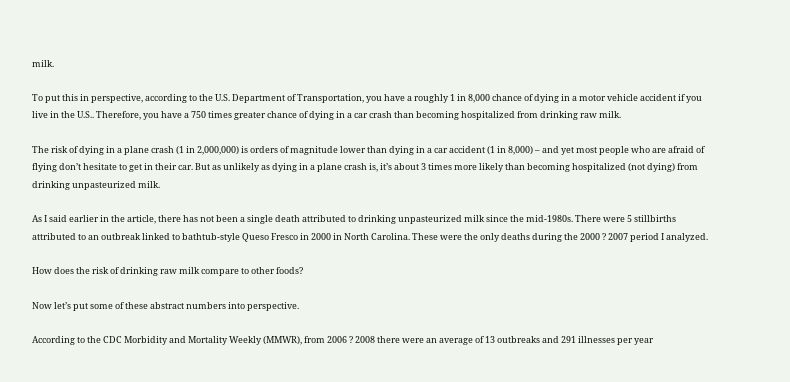milk.

To put this in perspective, according to the U.S. Department of Transportation, you have a roughly 1 in 8,000 chance of dying in a motor vehicle accident if you live in the U.S.. Therefore, you have a 750 times greater chance of dying in a car crash than becoming hospitalized from drinking raw milk.

The risk of dying in a plane crash (1 in 2,000,000) is orders of magnitude lower than dying in a car accident (1 in 8,000) – and yet most people who are afraid of flying don’t hesitate to get in their car. But as unlikely as dying in a plane crash is, it’s about 3 times more likely than becoming hospitalized (not dying) from drinking unpasteurized milk.

As I said earlier in the article, there has not been a single death attributed to drinking unpasteurized milk since the mid-1980s. There were 5 stillbirths attributed to an outbreak linked to bathtub-style Queso Fresco in 2000 in North Carolina. These were the only deaths during the 2000 ? 2007 period I analyzed.

How does the risk of drinking raw milk compare to other foods?

Now let’s put some of these abstract numbers into perspective.

According to the CDC Morbidity and Mortality Weekly (MMWR), from 2006 ? 2008 there were an average of 13 outbreaks and 291 illnesses per year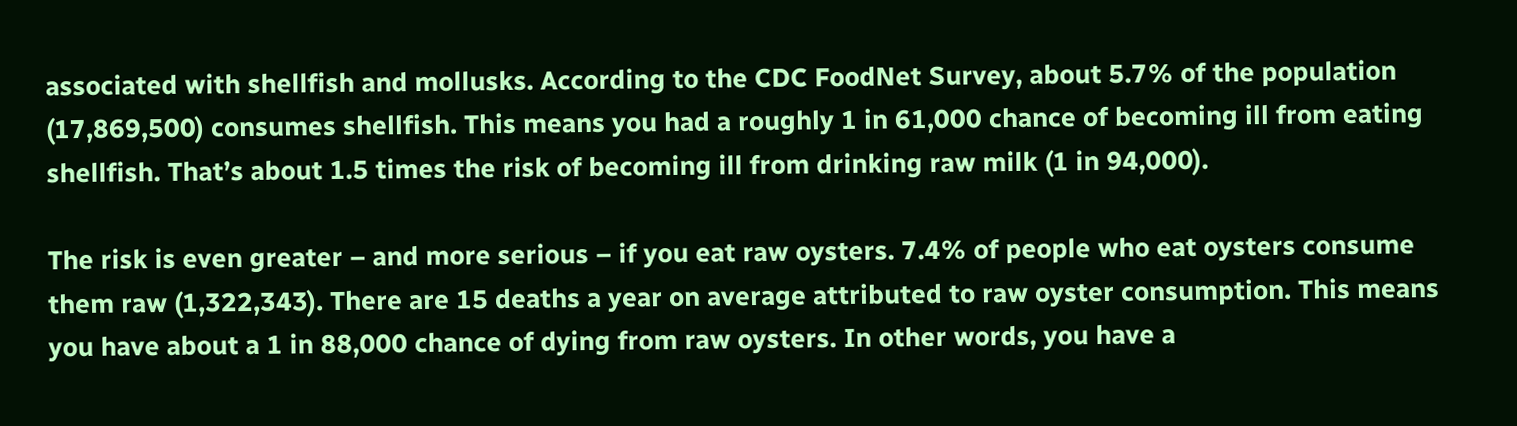associated with shellfish and mollusks. According to the CDC FoodNet Survey, about 5.7% of the population (17,869,500) consumes shellfish. This means you had a roughly 1 in 61,000 chance of becoming ill from eating shellfish. That’s about 1.5 times the risk of becoming ill from drinking raw milk (1 in 94,000).

The risk is even greater – and more serious – if you eat raw oysters. 7.4% of people who eat oysters consume them raw (1,322,343). There are 15 deaths a year on average attributed to raw oyster consumption. This means you have about a 1 in 88,000 chance of dying from raw oysters. In other words, you have a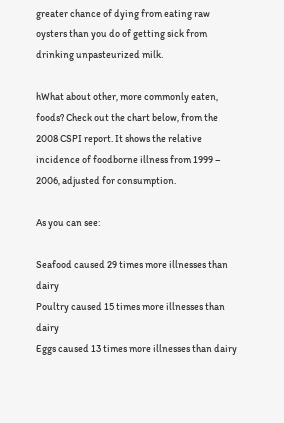greater chance of dying from eating raw oysters than you do of getting sick from drinking unpasteurized milk.

hWhat about other, more commonly eaten, foods? Check out the chart below, from the 2008 CSPI report. It shows the relative incidence of foodborne illness from 1999 – 2006, adjusted for consumption.

As you can see:

Seafood caused 29 times more illnesses than dairy
Poultry caused 15 times more illnesses than dairy
Eggs caused 13 times more illnesses than dairy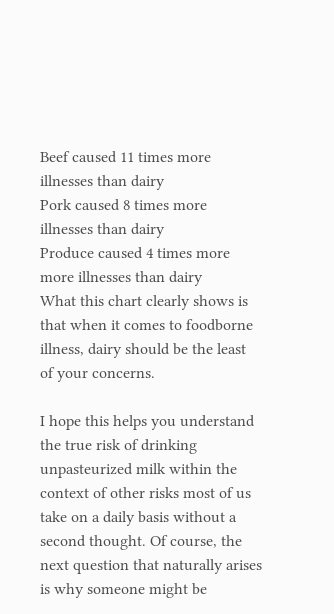Beef caused 11 times more illnesses than dairy
Pork caused 8 times more illnesses than dairy
Produce caused 4 times more more illnesses than dairy
What this chart clearly shows is that when it comes to foodborne illness, dairy should be the least of your concerns.

I hope this helps you understand the true risk of drinking unpasteurized milk within the context of other risks most of us take on a daily basis without a second thought. Of course, the next question that naturally arises is why someone might be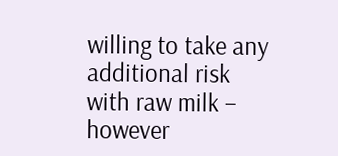willing to take any additional risk with raw milk – however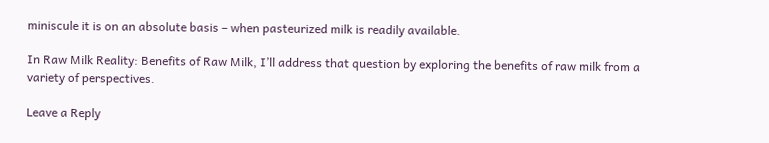miniscule it is on an absolute basis – when pasteurized milk is readily available.

In Raw Milk Reality: Benefits of Raw Milk, I’ll address that question by exploring the benefits of raw milk from a variety of perspectives.

Leave a Reply